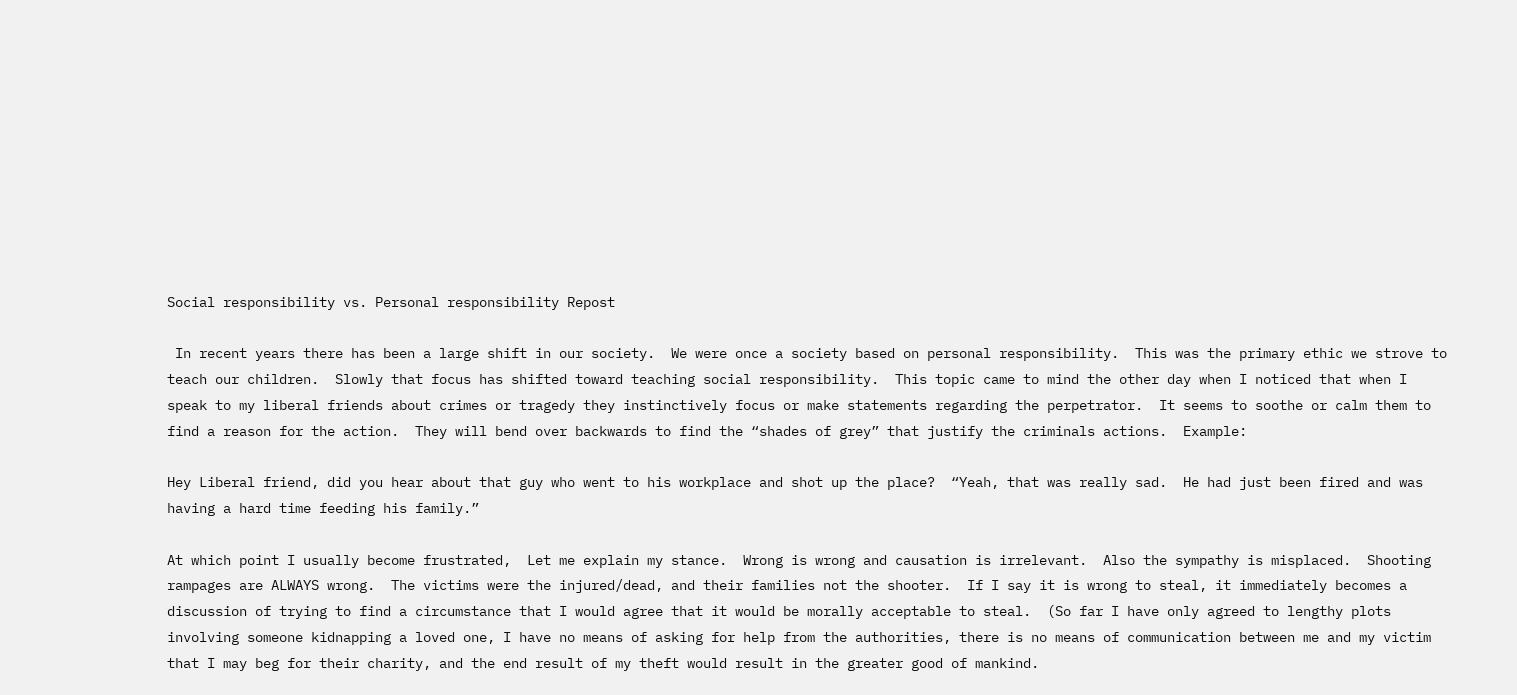Social responsibility vs. Personal responsibility Repost

 In recent years there has been a large shift in our society.  We were once a society based on personal responsibility.  This was the primary ethic we strove to teach our children.  Slowly that focus has shifted toward teaching social responsibility.  This topic came to mind the other day when I noticed that when I speak to my liberal friends about crimes or tragedy they instinctively focus or make statements regarding the perpetrator.  It seems to soothe or calm them to find a reason for the action.  They will bend over backwards to find the “shades of grey” that justify the criminals actions.  Example:

Hey Liberal friend, did you hear about that guy who went to his workplace and shot up the place?  “Yeah, that was really sad.  He had just been fired and was having a hard time feeding his family.”

At which point I usually become frustrated,  Let me explain my stance.  Wrong is wrong and causation is irrelevant.  Also the sympathy is misplaced.  Shooting rampages are ALWAYS wrong.  The victims were the injured/dead, and their families not the shooter.  If I say it is wrong to steal, it immediately becomes a discussion of trying to find a circumstance that I would agree that it would be morally acceptable to steal.  (So far I have only agreed to lengthy plots involving someone kidnapping a loved one, I have no means of asking for help from the authorities, there is no means of communication between me and my victim that I may beg for their charity, and the end result of my theft would result in the greater good of mankind.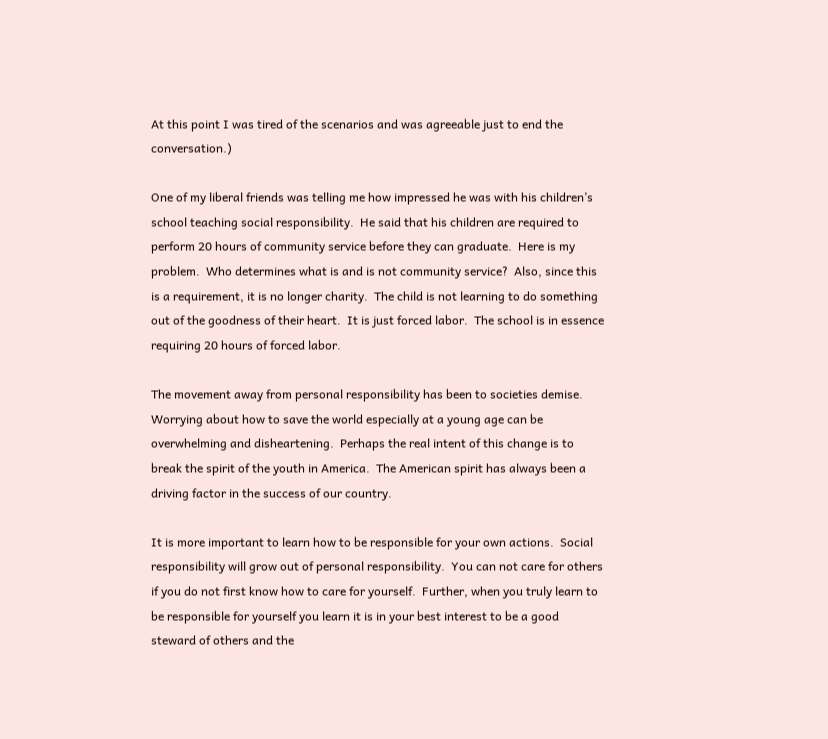At this point I was tired of the scenarios and was agreeable just to end the conversation.)

One of my liberal friends was telling me how impressed he was with his children’s school teaching social responsibility.  He said that his children are required to perform 20 hours of community service before they can graduate.  Here is my problem.  Who determines what is and is not community service?  Also, since this is a requirement, it is no longer charity.  The child is not learning to do something out of the goodness of their heart.  It is just forced labor.  The school is in essence requiring 20 hours of forced labor.

The movement away from personal responsibility has been to societies demise.  Worrying about how to save the world especially at a young age can be overwhelming and disheartening.  Perhaps the real intent of this change is to break the spirit of the youth in America.  The American spirit has always been a driving factor in the success of our country.

It is more important to learn how to be responsible for your own actions.  Social responsibility will grow out of personal responsibility.  You can not care for others if you do not first know how to care for yourself.  Further, when you truly learn to be responsible for yourself you learn it is in your best interest to be a good steward of others and the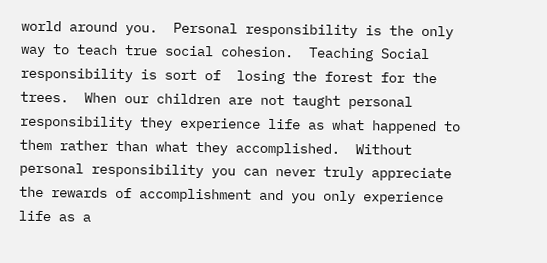world around you.  Personal responsibility is the only way to teach true social cohesion.  Teaching Social responsibility is sort of  losing the forest for the trees.  When our children are not taught personal responsibility they experience life as what happened to them rather than what they accomplished.  Without personal responsibility you can never truly appreciate the rewards of accomplishment and you only experience life as a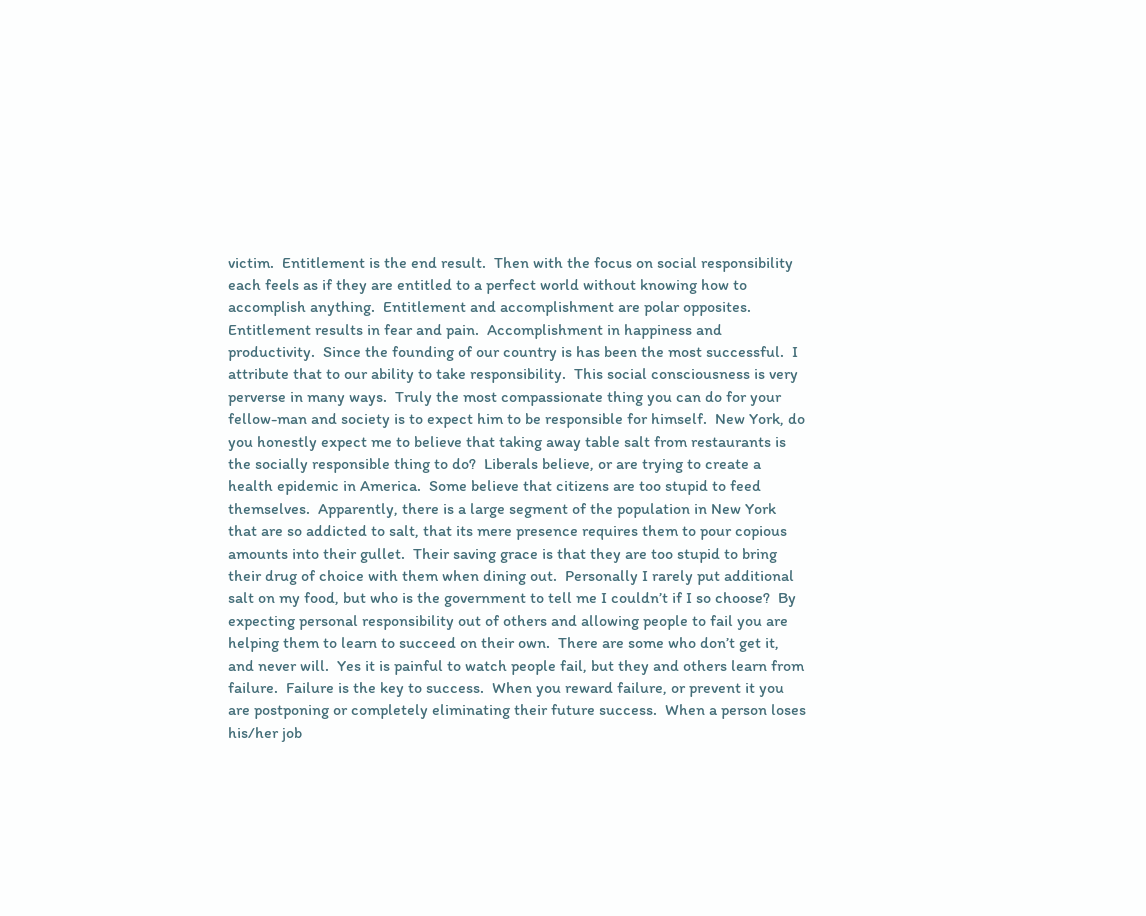victim.  Entitlement is the end result.  Then with the focus on social responsibility each feels as if they are entitled to a perfect world without knowing how to accomplish anything.  Entitlement and accomplishment are polar opposites.  Entitlement results in fear and pain.  Accomplishment in happiness and productivity.  Since the founding of our country is has been the most successful.  I attribute that to our ability to take responsibility.  This social consciousness is very perverse in many ways.  Truly the most compassionate thing you can do for your fellow-man and society is to expect him to be responsible for himself.  New York, do you honestly expect me to believe that taking away table salt from restaurants is the socially responsible thing to do?  Liberals believe, or are trying to create a health epidemic in America.  Some believe that citizens are too stupid to feed themselves.  Apparently, there is a large segment of the population in New York that are so addicted to salt, that its mere presence requires them to pour copious amounts into their gullet.  Their saving grace is that they are too stupid to bring their drug of choice with them when dining out.  Personally I rarely put additional salt on my food, but who is the government to tell me I couldn’t if I so choose?  By expecting personal responsibility out of others and allowing people to fail you are helping them to learn to succeed on their own.  There are some who don’t get it, and never will.  Yes it is painful to watch people fail, but they and others learn from failure.  Failure is the key to success.  When you reward failure, or prevent it you are postponing or completely eliminating their future success.  When a person loses his/her job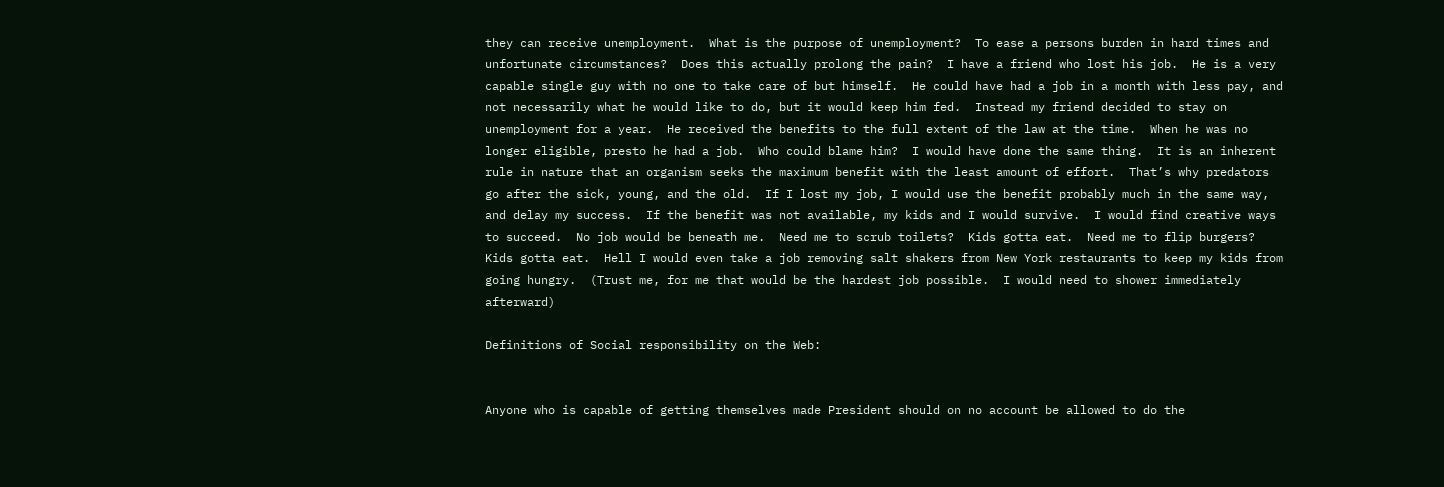they can receive unemployment.  What is the purpose of unemployment?  To ease a persons burden in hard times and unfortunate circumstances?  Does this actually prolong the pain?  I have a friend who lost his job.  He is a very capable single guy with no one to take care of but himself.  He could have had a job in a month with less pay, and not necessarily what he would like to do, but it would keep him fed.  Instead my friend decided to stay on unemployment for a year.  He received the benefits to the full extent of the law at the time.  When he was no longer eligible, presto he had a job.  Who could blame him?  I would have done the same thing.  It is an inherent rule in nature that an organism seeks the maximum benefit with the least amount of effort.  That’s why predators go after the sick, young, and the old.  If I lost my job, I would use the benefit probably much in the same way, and delay my success.  If the benefit was not available, my kids and I would survive.  I would find creative ways to succeed.  No job would be beneath me.  Need me to scrub toilets?  Kids gotta eat.  Need me to flip burgers? Kids gotta eat.  Hell I would even take a job removing salt shakers from New York restaurants to keep my kids from going hungry.  (Trust me, for me that would be the hardest job possible.  I would need to shower immediately afterward)

Definitions of Social responsibility on the Web:


Anyone who is capable of getting themselves made President should on no account be allowed to do the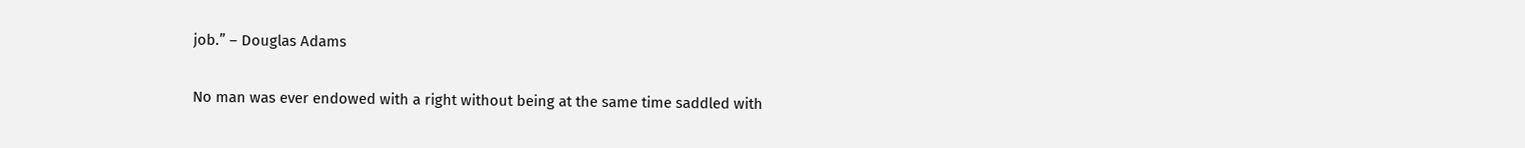job.” – Douglas Adams

No man was ever endowed with a right without being at the same time saddled with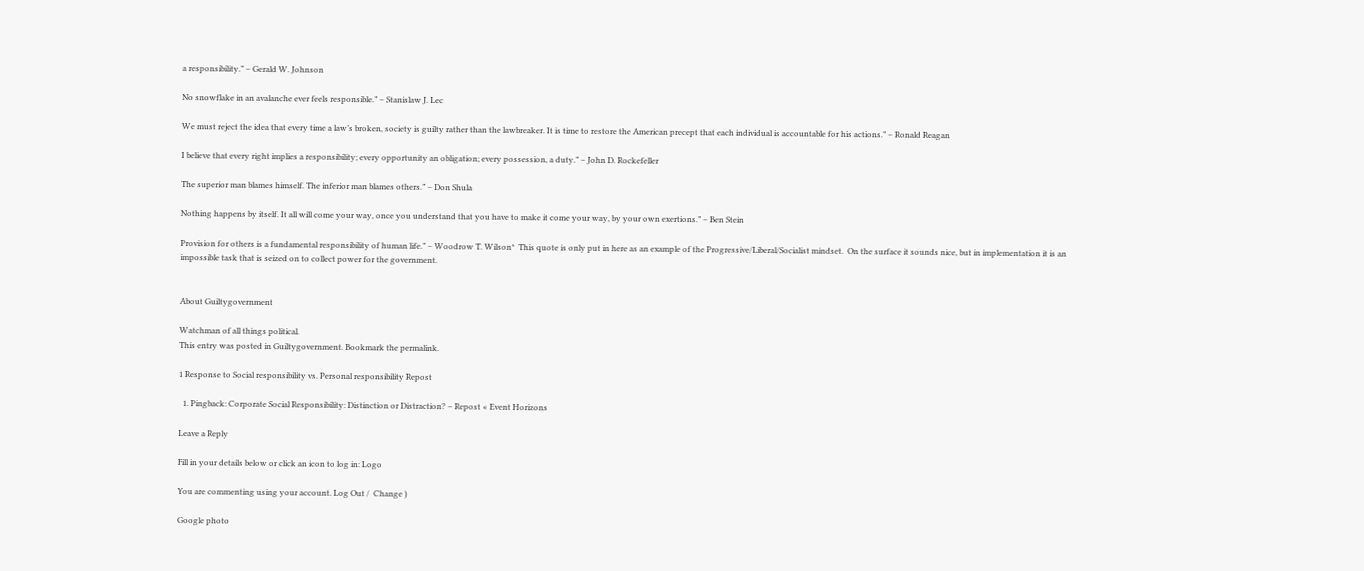a responsibility.” – Gerald W. Johnson

No snowflake in an avalanche ever feels responsible.” – Stanislaw J. Lec

We must reject the idea that every time a law’s broken, society is guilty rather than the lawbreaker. It is time to restore the American precept that each individual is accountable for his actions.” – Ronald Reagan

I believe that every right implies a responsibility; every opportunity an obligation; every possession, a duty.” – John D. Rockefeller

The superior man blames himself. The inferior man blames others.” – Don Shula

Nothing happens by itself. It all will come your way, once you understand that you have to make it come your way, by your own exertions.” – Ben Stein

Provision for others is a fundamental responsibility of human life.” – Woodrow T. Wilson*  This quote is only put in here as an example of the Progressive/Liberal/Socialist mindset.  On the surface it sounds nice, but in implementation it is an impossible task that is seized on to collect power for the government.


About Guiltygovernment

Watchman of all things political.
This entry was posted in Guiltygovernment. Bookmark the permalink.

1 Response to Social responsibility vs. Personal responsibility Repost

  1. Pingback: Corporate Social Responsibility: Distinction or Distraction? – Repost « Event Horizons

Leave a Reply

Fill in your details below or click an icon to log in: Logo

You are commenting using your account. Log Out /  Change )

Google photo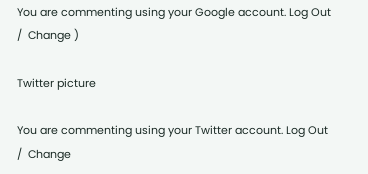You are commenting using your Google account. Log Out /  Change )

Twitter picture

You are commenting using your Twitter account. Log Out /  Change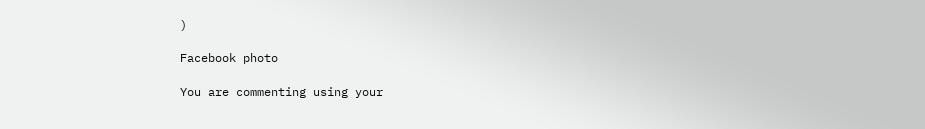)

Facebook photo

You are commenting using your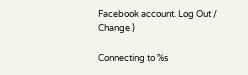Facebook account. Log Out /  Change )

Connecting to %s